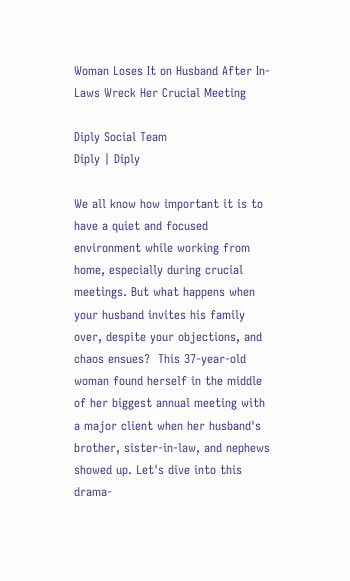Woman Loses It on Husband After In-Laws Wreck Her Crucial Meeting

Diply Social Team
Diply | Diply

We all know how important it is to have a quiet and focused environment while working from home, especially during crucial meetings. But what happens when your husband invites his family over, despite your objections, and chaos ensues?  This 37-year-old woman found herself in the middle of her biggest annual meeting with a major client when her husband's brother, sister-in-law, and nephews showed up. Let's dive into this drama-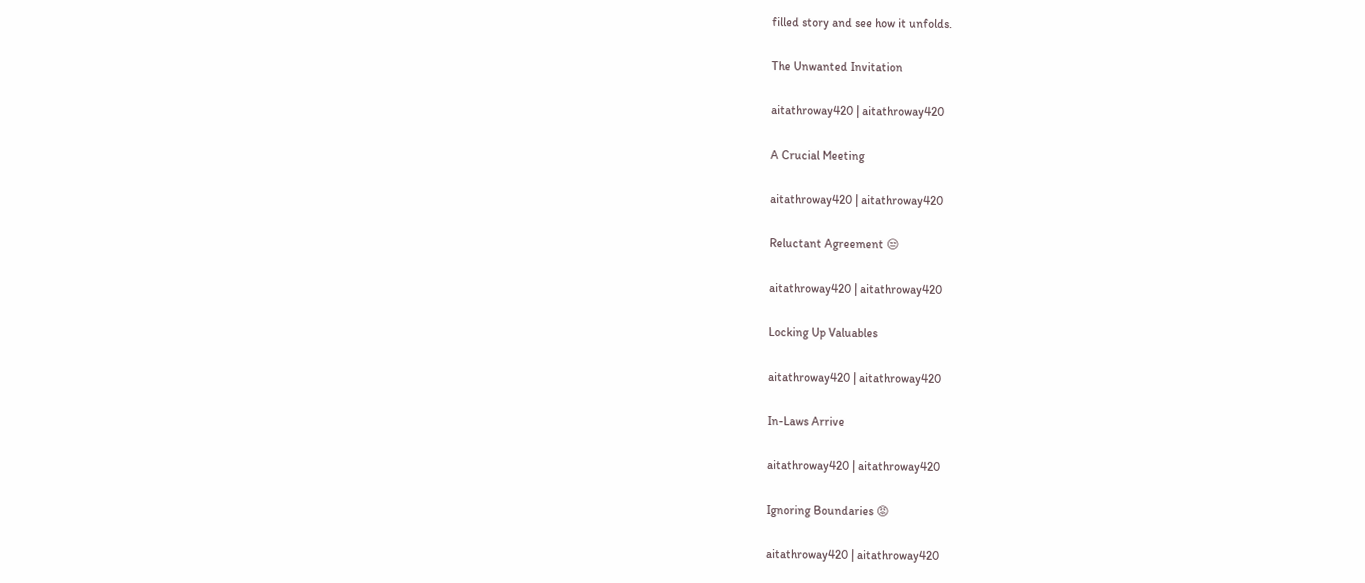filled story and see how it unfolds.

The Unwanted Invitation

aitathroway420 | aitathroway420

A Crucial Meeting

aitathroway420 | aitathroway420

Reluctant Agreement 😒

aitathroway420 | aitathroway420

Locking Up Valuables

aitathroway420 | aitathroway420

In-Laws Arrive

aitathroway420 | aitathroway420

Ignoring Boundaries 😡

aitathroway420 | aitathroway420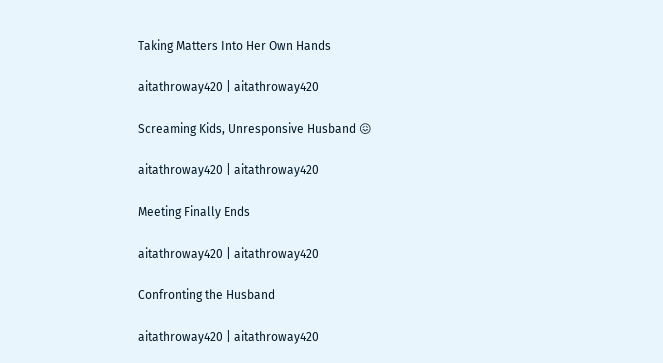Taking Matters Into Her Own Hands

aitathroway420 | aitathroway420

Screaming Kids, Unresponsive Husband 😖

aitathroway420 | aitathroway420

Meeting Finally Ends

aitathroway420 | aitathroway420

Confronting the Husband

aitathroway420 | aitathroway420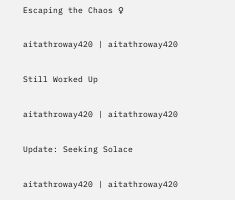Escaping the Chaos ♀

aitathroway420 | aitathroway420

Still Worked Up

aitathroway420 | aitathroway420

Update: Seeking Solace

aitathroway420 | aitathroway420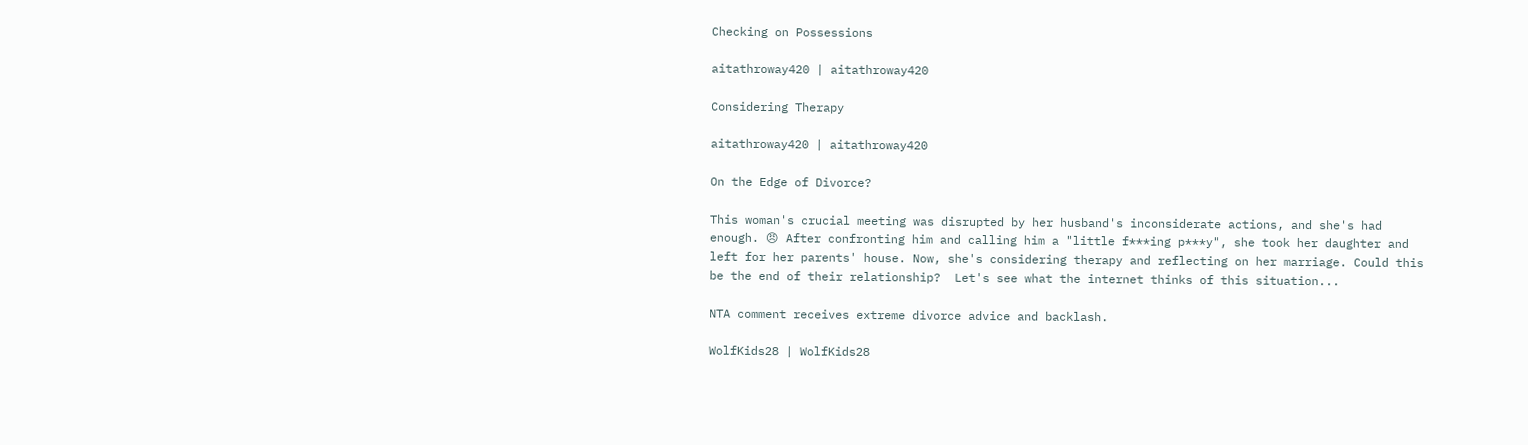Checking on Possessions

aitathroway420 | aitathroway420

Considering Therapy

aitathroway420 | aitathroway420

On the Edge of Divorce?

This woman's crucial meeting was disrupted by her husband's inconsiderate actions, and she's had enough. 😠 After confronting him and calling him a "little f***ing p***y", she took her daughter and left for her parents' house. Now, she's considering therapy and reflecting on her marriage. Could this be the end of their relationship?  Let's see what the internet thinks of this situation...

NTA comment receives extreme divorce advice and backlash.

WolfKids28 | WolfKids28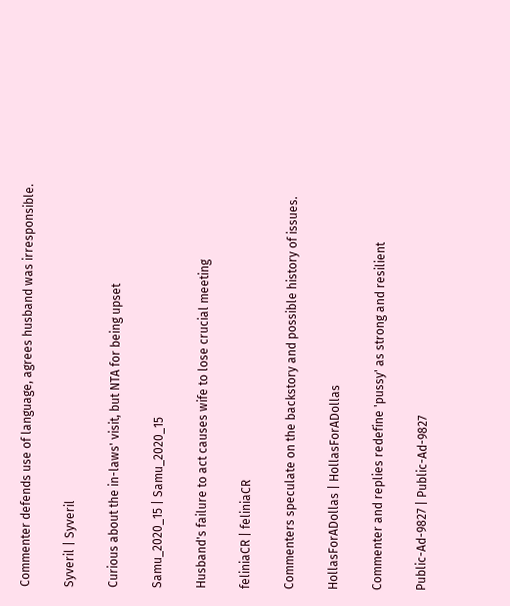Commenter defends use of language, agrees husband was irresponsible.

Syveril | Syveril

Curious about the in-laws' visit, but NTA for being upset

Samu_2020_15 | Samu_2020_15

Husband's failure to act causes wife to lose crucial meeting

feliniaCR | feliniaCR

Commenters speculate on the backstory and possible history of issues.

HollasForADollas | HollasForADollas

Commenter and replies redefine 'pussy' as strong and resilient

Public-Ad-9827 | Public-Ad-9827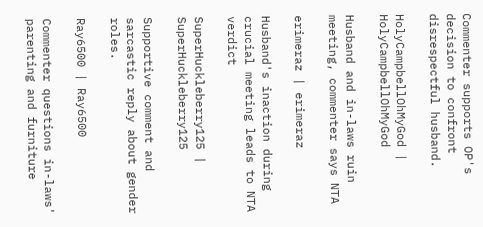Commenter supports OP's decision to confront disrespectful husband.

HolyCampbellOhMyGod | HolyCampbellOhMyGod

Husband and in-laws ruin meeting, commenter says NTA

erimeraz | erimeraz

Husband's inaction during crucial meeting leads to NTA verdict

SuperHuckleberry125 | SuperHuckleberry125

Supportive comment and sarcastic reply about gender roles.

Ray6500 | Ray6500

Commenter questions in-laws' parenting and furniture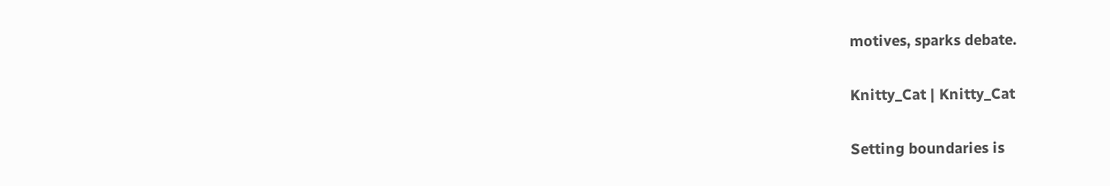motives, sparks debate.

Knitty_Cat | Knitty_Cat

Setting boundaries is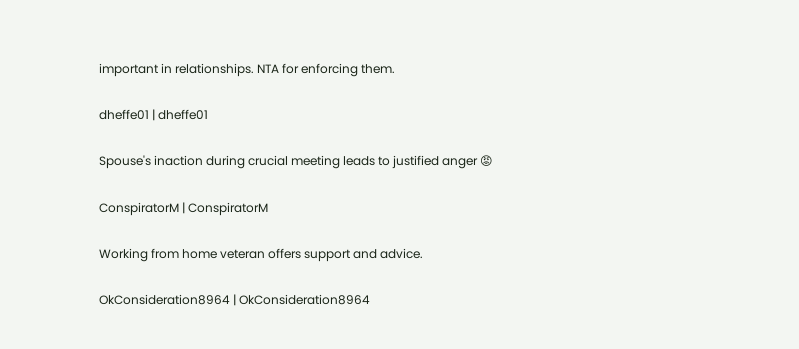important in relationships. NTA for enforcing them.

dheffe01 | dheffe01

Spouse's inaction during crucial meeting leads to justified anger 😡

ConspiratorM | ConspiratorM

Working from home veteran offers support and advice.

OkConsideration8964 | OkConsideration8964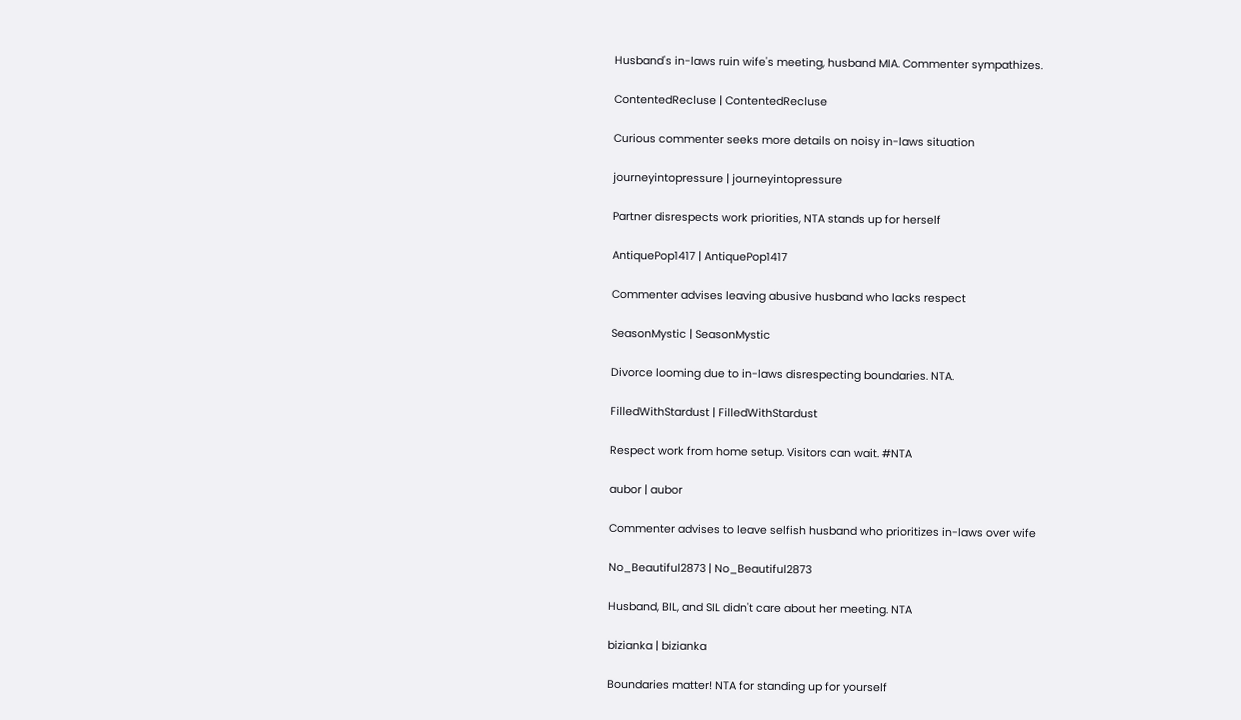Husband's in-laws ruin wife's meeting, husband MIA. Commenter sympathizes.

ContentedRecluse | ContentedRecluse

Curious commenter seeks more details on noisy in-laws situation

journeyintopressure | journeyintopressure

Partner disrespects work priorities, NTA stands up for herself

AntiquePop1417 | AntiquePop1417

Commenter advises leaving abusive husband who lacks respect

SeasonMystic | SeasonMystic

Divorce looming due to in-laws disrespecting boundaries. NTA.

FilledWithStardust | FilledWithStardust

Respect work from home setup. Visitors can wait. #NTA

aubor | aubor

Commenter advises to leave selfish husband who prioritizes in-laws over wife

No_Beautiful2873 | No_Beautiful2873

Husband, BIL, and SIL didn't care about her meeting. NTA

bizianka | bizianka

Boundaries matter! NTA for standing up for yourself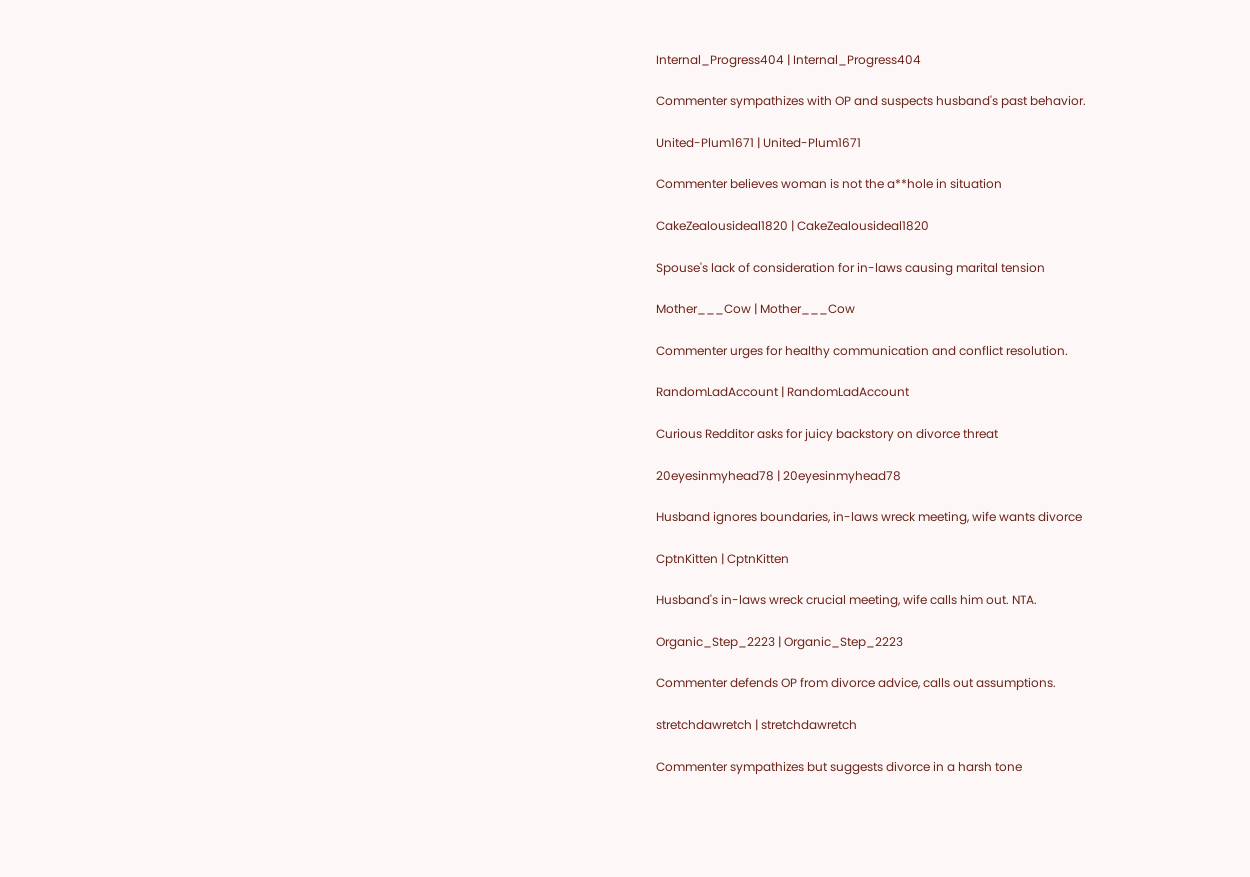Internal_Progress404 | Internal_Progress404

Commenter sympathizes with OP and suspects husband's past behavior.

United-Plum1671 | United-Plum1671

Commenter believes woman is not the a**hole in situation

CakeZealousideal1820 | CakeZealousideal1820

Spouse's lack of consideration for in-laws causing marital tension

Mother___Cow | Mother___Cow

Commenter urges for healthy communication and conflict resolution.

RandomLadAccount | RandomLadAccount

Curious Redditor asks for juicy backstory on divorce threat

20eyesinmyhead78 | 20eyesinmyhead78

Husband ignores boundaries, in-laws wreck meeting, wife wants divorce

CptnKitten | CptnKitten

Husband's in-laws wreck crucial meeting, wife calls him out. NTA.

Organic_Step_2223 | Organic_Step_2223

Commenter defends OP from divorce advice, calls out assumptions.

stretchdawretch | stretchdawretch

Commenter sympathizes but suggests divorce in a harsh tone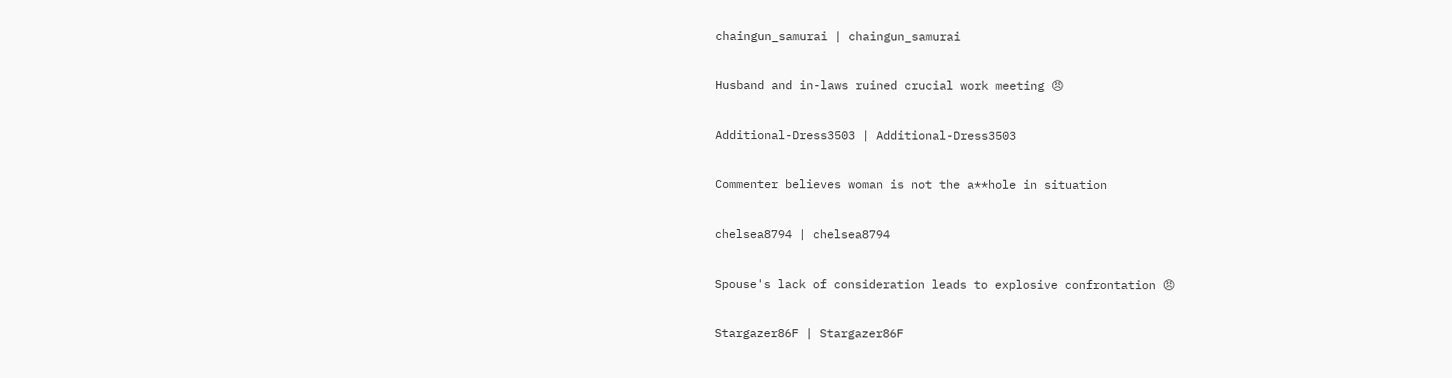chaingun_samurai | chaingun_samurai

Husband and in-laws ruined crucial work meeting 😠

Additional-Dress3503 | Additional-Dress3503

Commenter believes woman is not the a**hole in situation

chelsea8794 | chelsea8794

Spouse's lack of consideration leads to explosive confrontation 😠

Stargazer86F | Stargazer86F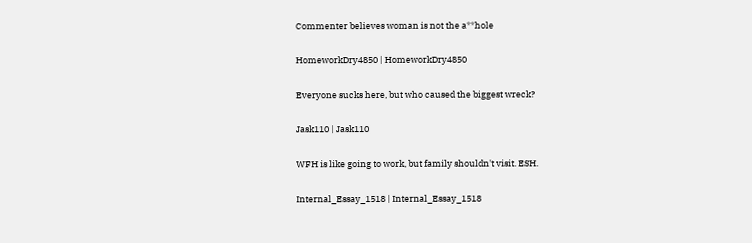Commenter believes woman is not the a**hole

HomeworkDry4850 | HomeworkDry4850

Everyone sucks here, but who caused the biggest wreck?

Jask110 | Jask110

WFH is like going to work, but family shouldn't visit. ESH.

Internal_Essay_1518 | Internal_Essay_1518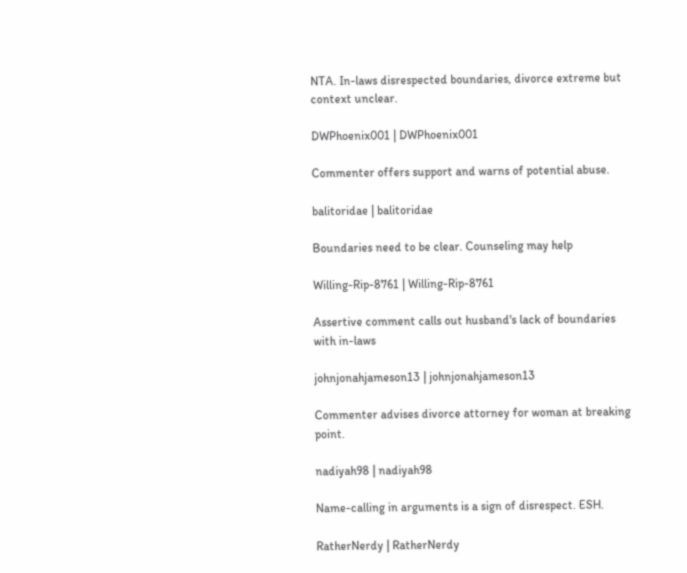NTA. In-laws disrespected boundaries, divorce extreme but context unclear.

DWPhoenix001 | DWPhoenix001

Commenter offers support and warns of potential abuse.

balitoridae | balitoridae

Boundaries need to be clear. Counseling may help

Willing-Rip-8761 | Willing-Rip-8761

Assertive comment calls out husband's lack of boundaries with in-laws

johnjonahjameson13 | johnjonahjameson13

Commenter advises divorce attorney for woman at breaking point.

nadiyah98 | nadiyah98

Name-calling in arguments is a sign of disrespect. ESH.

RatherNerdy | RatherNerdy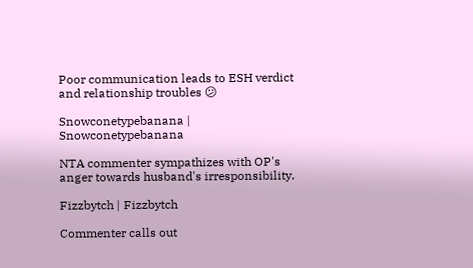Poor communication leads to ESH verdict and relationship troubles 😕

Snowconetypebanana | Snowconetypebanana

NTA commenter sympathizes with OP's anger towards husband's irresponsibility.

Fizzbytch | Fizzbytch

Commenter calls out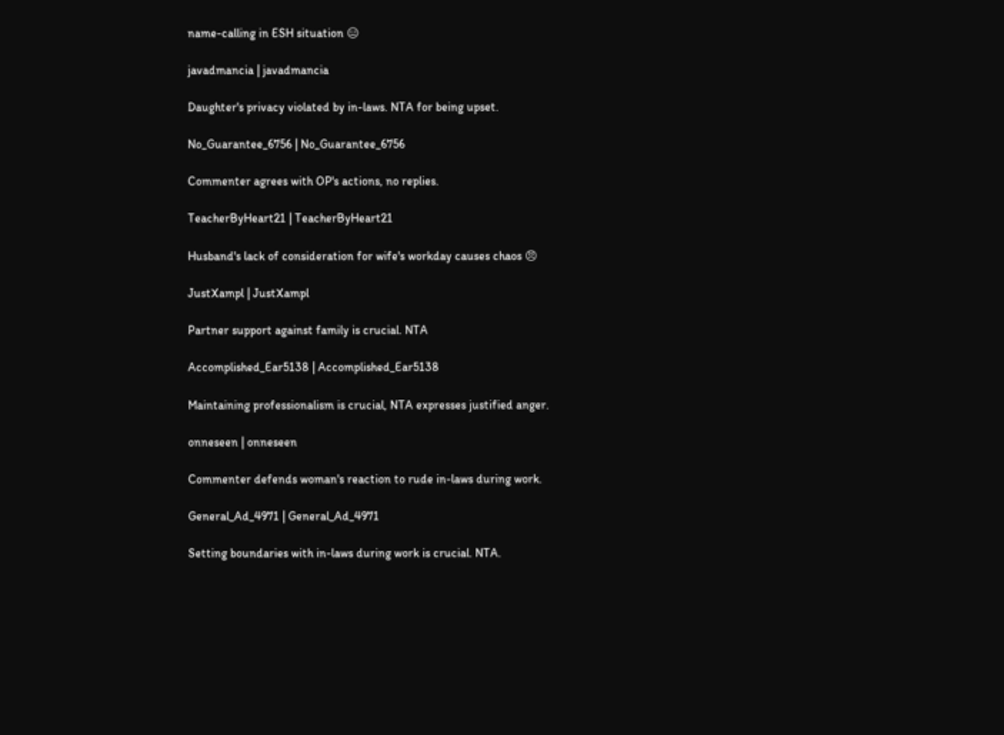name-calling in ESH situation 😑

javadmancia | javadmancia

Daughter's privacy violated by in-laws. NTA for being upset.

No_Guarantee_6756 | No_Guarantee_6756

Commenter agrees with OP's actions, no replies.

TeacherByHeart21 | TeacherByHeart21

Husband's lack of consideration for wife's workday causes chaos 😠

JustXampl | JustXampl

Partner support against family is crucial. NTA

Accomplished_Ear5138 | Accomplished_Ear5138

Maintaining professionalism is crucial, NTA expresses justified anger.

onneseen | onneseen

Commenter defends woman's reaction to rude in-laws during work.

General_Ad_4971 | General_Ad_4971

Setting boundaries with in-laws during work is crucial. NTA.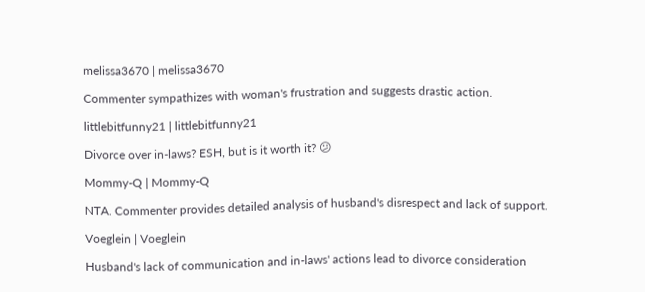melissa3670 | melissa3670

Commenter sympathizes with woman's frustration and suggests drastic action.

littlebitfunny21 | littlebitfunny21

Divorce over in-laws? ESH, but is it worth it? 😕

Mommy-Q | Mommy-Q

NTA. Commenter provides detailed analysis of husband's disrespect and lack of support.

Voeglein | Voeglein

Husband's lack of communication and in-laws' actions lead to divorce consideration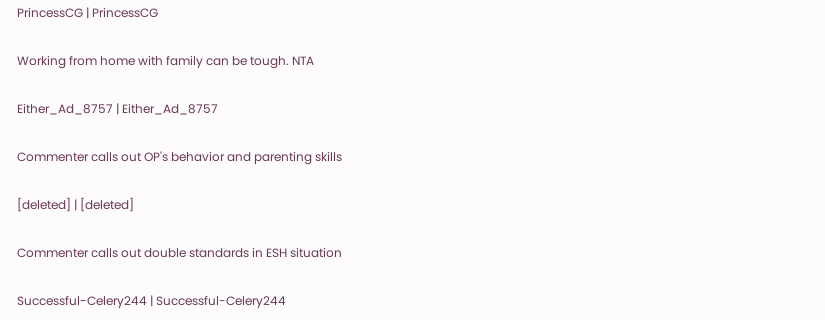PrincessCG | PrincessCG

Working from home with family can be tough. NTA

Either_Ad_8757 | Either_Ad_8757

Commenter calls out OP's behavior and parenting skills

[deleted] | [deleted]

Commenter calls out double standards in ESH situation

Successful-Celery244 | Successful-Celery244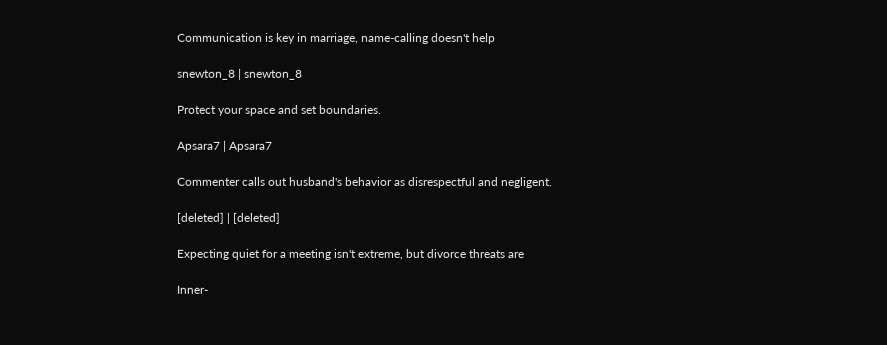Communication is key in marriage, name-calling doesn't help

snewton_8 | snewton_8

Protect your space and set boundaries.

Apsara7 | Apsara7

Commenter calls out husband's behavior as disrespectful and negligent.

[deleted] | [deleted]

Expecting quiet for a meeting isn't extreme, but divorce threats are

Inner-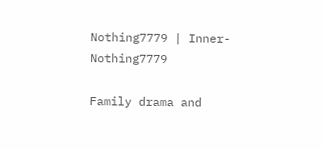Nothing7779 | Inner-Nothing7779

Family drama and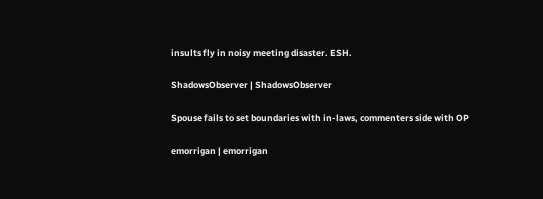insults fly in noisy meeting disaster. ESH.

ShadowsObserver | ShadowsObserver

Spouse fails to set boundaries with in-laws, commenters side with OP

emorrigan | emorrigan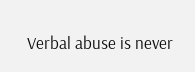Verbal abuse is never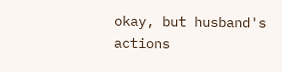okay, but husband's actions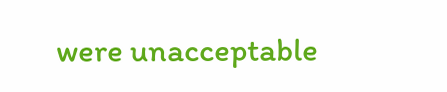were unacceptable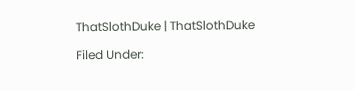ThatSlothDuke | ThatSlothDuke

Filed Under: